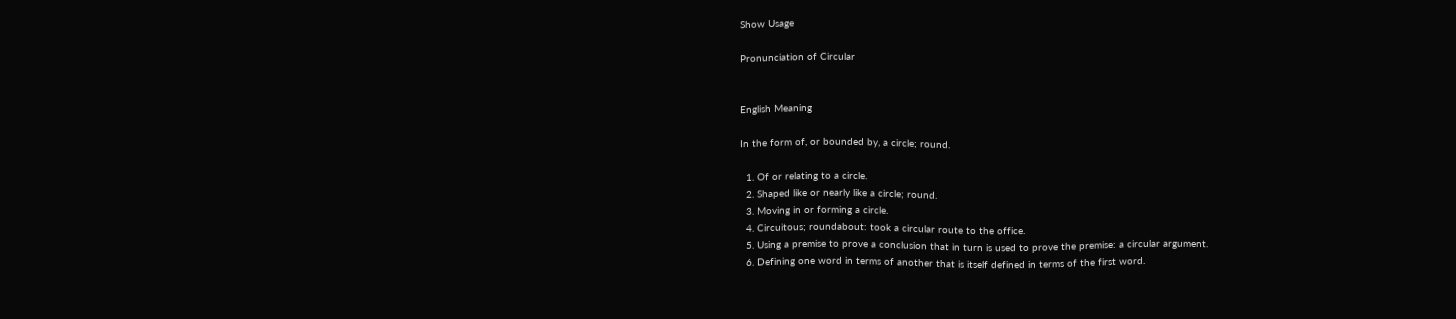Show Usage

Pronunciation of Circular


English Meaning

In the form of, or bounded by, a circle; round.

  1. Of or relating to a circle.
  2. Shaped like or nearly like a circle; round.
  3. Moving in or forming a circle.
  4. Circuitous; roundabout: took a circular route to the office.
  5. Using a premise to prove a conclusion that in turn is used to prove the premise: a circular argument.
  6. Defining one word in terms of another that is itself defined in terms of the first word.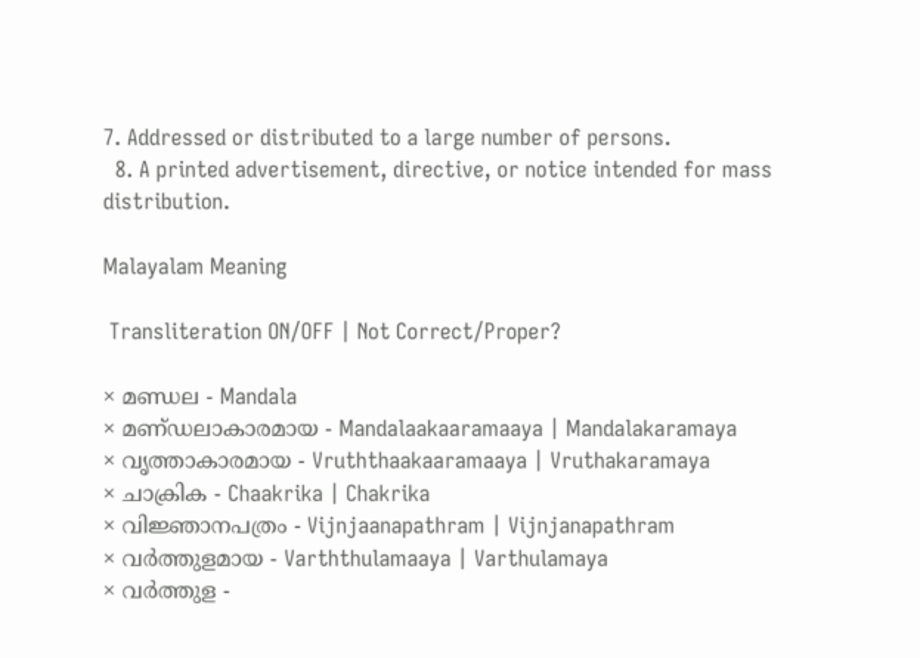7. Addressed or distributed to a large number of persons.
  8. A printed advertisement, directive, or notice intended for mass distribution.

Malayalam Meaning

 Transliteration ON/OFF | Not Correct/Proper?

× മണ്ഡല - Mandala
× മണ്‌ഡലാകാരമായ - Mandalaakaaramaaya | Mandalakaramaya
× വൃത്താകാരമായ - Vruththaakaaramaaya | Vruthakaramaya
× ചാക്രിക - Chaakrika | Chakrika
× വിജ്ഞാനപത്രം - Vijnjaanapathram | Vijnjanapathram
× വര്‍ത്തുളമായ - Varththulamaaya | Varthulamaya
× വര്‍ത്തുള -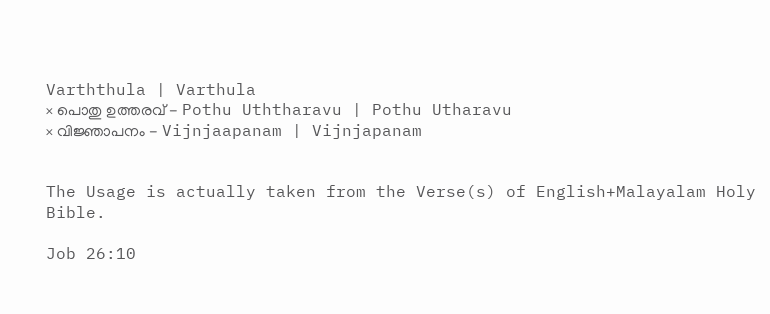Varththula | Varthula
× പൊതു ഉത്തരവ്‌ - Pothu Uththaravu | Pothu Utharavu
× വിജ്ഞാപനം - Vijnjaapanam | Vijnjapanam


The Usage is actually taken from the Verse(s) of English+Malayalam Holy Bible.

Job 26:10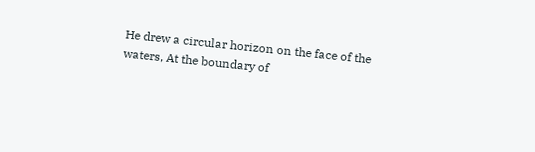He drew a circular horizon on the face of the waters, At the boundary of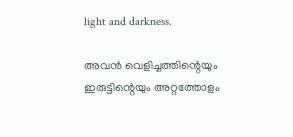light and darkness.

അവൻ വെളിച്ചത്തിന്റെയും ഇരുട്ടിന്റെയും അറ്റത്തോളം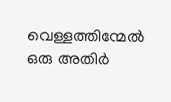വെള്ളത്തിന്മേൽ ഒരു അതിർ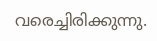വരെച്ചിരിക്കുന്നു.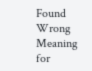Found Wrong Meaning for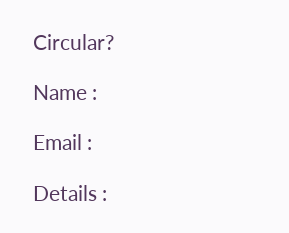Circular?

Name :

Email :

Details :